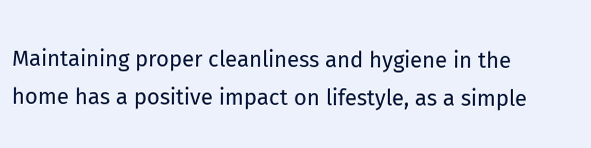Maintaining proper cleanliness and hygiene in the home has a positive impact on lifestyle, as a simple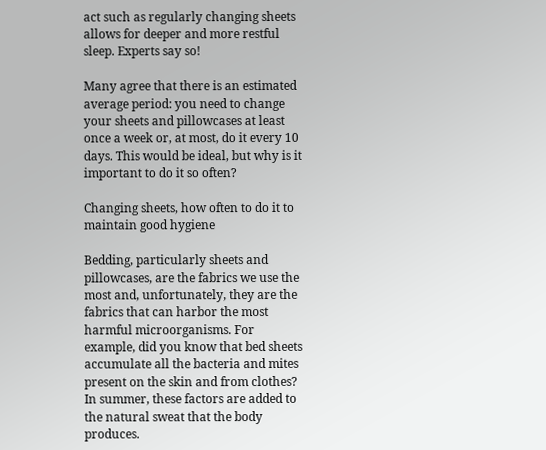act such as regularly changing sheets allows for deeper and more restful sleep. Experts say so!

Many agree that there is an estimated average period: you need to change your sheets and pillowcases at least once a week or, at most, do it every 10 days. This would be ideal, but why is it important to do it so often?

Changing sheets, how often to do it to maintain good hygiene

Bedding, particularly sheets and pillowcases, are the fabrics we use the most and, unfortunately, they are the fabrics that can harbor the most harmful microorganisms. For example, did you know that bed sheets accumulate all the bacteria and mites present on the skin and from clothes? In summer, these factors are added to the natural sweat that the body produces.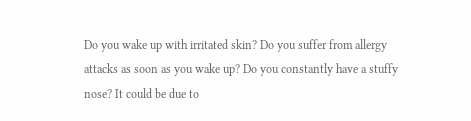Do you wake up with irritated skin? Do you suffer from allergy attacks as soon as you wake up? Do you constantly have a stuffy nose? It could be due to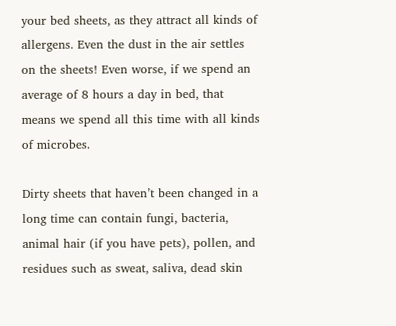your bed sheets, as they attract all kinds of allergens. Even the dust in the air settles on the sheets! Even worse, if we spend an average of 8 hours a day in bed, that means we spend all this time with all kinds of microbes.

Dirty sheets that haven’t been changed in a long time can contain fungi, bacteria, animal hair (if you have pets), pollen, and residues such as sweat, saliva, dead skin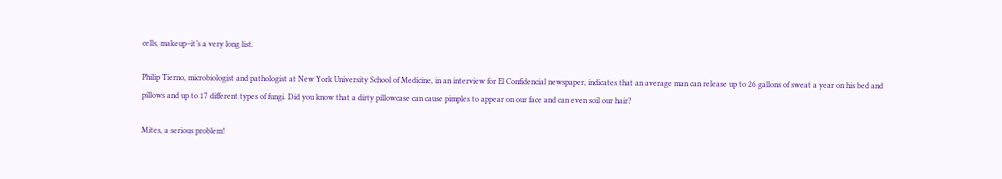cells, makeup–it’s a very long list.

Philip Tierno, microbiologist and pathologist at New York University School of Medicine, in an interview for El Confidencial newspaper, indicates that an average man can release up to 26 gallons of sweat a year on his bed and pillows and up to 17 different types of fungi. Did you know that a dirty pillowcase can cause pimples to appear on our face and can even soil our hair?

Mites, a serious problem!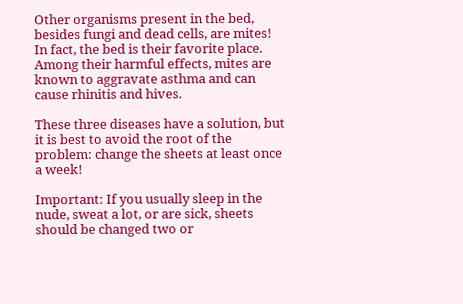Other organisms present in the bed, besides fungi and dead cells, are mites! In fact, the bed is their favorite place. Among their harmful effects, mites are known to aggravate asthma and can cause rhinitis and hives.

These three diseases have a solution, but it is best to avoid the root of the problem: change the sheets at least once a week!

Important: If you usually sleep in the nude, sweat a lot, or are sick, sheets should be changed two or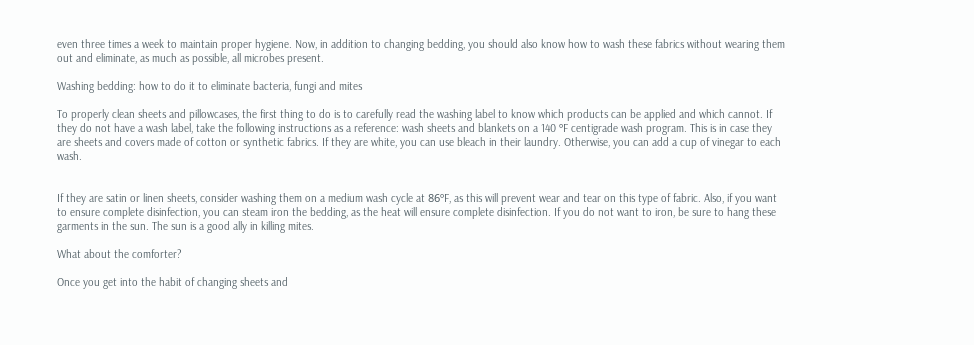even three times a week to maintain proper hygiene. Now, in addition to changing bedding, you should also know how to wash these fabrics without wearing them out and eliminate, as much as possible, all microbes present.

Washing bedding: how to do it to eliminate bacteria, fungi and mites

To properly clean sheets and pillowcases, the first thing to do is to carefully read the washing label to know which products can be applied and which cannot. If they do not have a wash label, take the following instructions as a reference: wash sheets and blankets on a 140 ºF centigrade wash program. This is in case they are sheets and covers made of cotton or synthetic fabrics. If they are white, you can use bleach in their laundry. Otherwise, you can add a cup of vinegar to each wash.


If they are satin or linen sheets, consider washing them on a medium wash cycle at 86ºF, as this will prevent wear and tear on this type of fabric. Also, if you want to ensure complete disinfection, you can steam iron the bedding, as the heat will ensure complete disinfection. If you do not want to iron, be sure to hang these garments in the sun. The sun is a good ally in killing mites.

What about the comforter?

Once you get into the habit of changing sheets and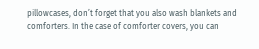pillowcases, don’t forget that you also wash blankets and comforters. In the case of comforter covers, you can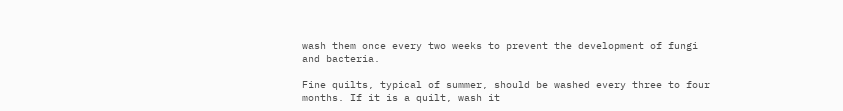wash them once every two weeks to prevent the development of fungi and bacteria.

Fine quilts, typical of summer, should be washed every three to four months. If it is a quilt, wash it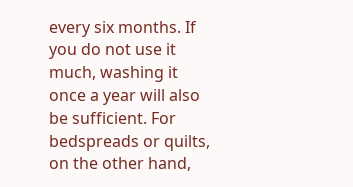every six months. If you do not use it much, washing it once a year will also be sufficient. For bedspreads or quilts, on the other hand,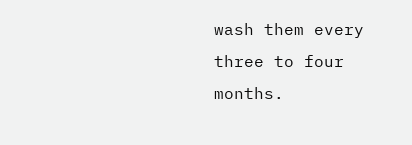wash them every three to four months.